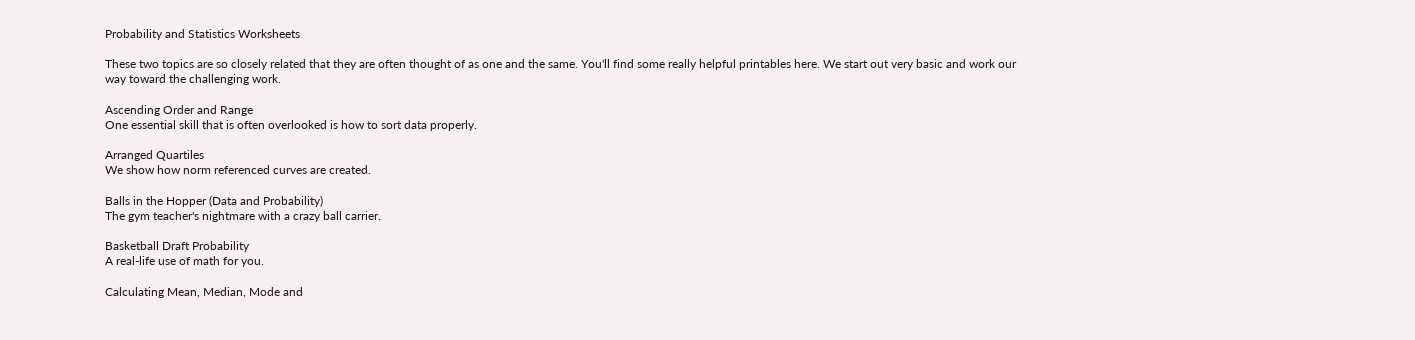Probability and Statistics Worksheets

These two topics are so closely related that they are often thought of as one and the same. You'll find some really helpful printables here. We start out very basic and work our way toward the challenging work.

Ascending Order and Range
One essential skill that is often overlooked is how to sort data properly.

Arranged Quartiles
We show how norm referenced curves are created.

Balls in the Hopper (Data and Probability)
The gym teacher's nightmare with a crazy ball carrier.

Basketball Draft Probability
A real-life use of math for you.

Calculating Mean, Median, Mode and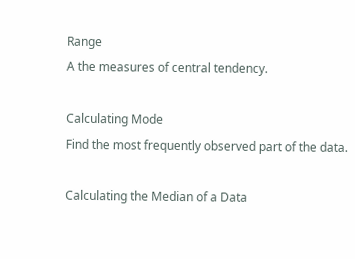Range
A the measures of central tendency.

Calculating Mode
Find the most frequently observed part of the data.

Calculating the Median of a Data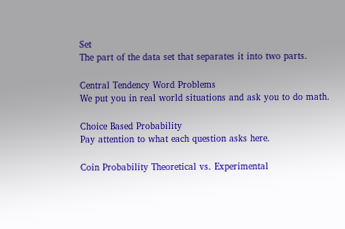Set
The part of the data set that separates it into two parts.

Central Tendency Word Problems
We put you in real world situations and ask you to do math.

Choice Based Probability
Pay attention to what each question asks here.

Coin Probability Theoretical vs. Experimental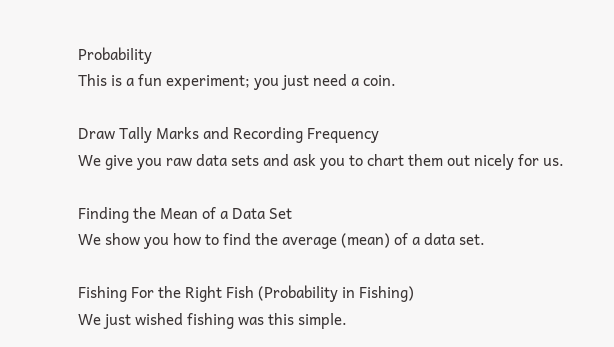Probability
This is a fun experiment; you just need a coin.

Draw Tally Marks and Recording Frequency
We give you raw data sets and ask you to chart them out nicely for us.

Finding the Mean of a Data Set
We show you how to find the average (mean) of a data set.

Fishing For the Right Fish (Probability in Fishing)
We just wished fishing was this simple.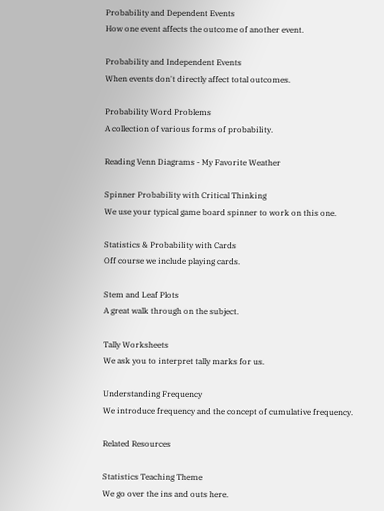Probability and Dependent Events
How one event affects the outcome of another event.

Probability and Independent Events
When events don't directly affect total outcomes.

Probability Word Problems
A collection of various forms of probability.

Reading Venn Diagrams - My Favorite Weather

Spinner Probability with Critical Thinking
We use your typical game board spinner to work on this one.

Statistics & Probability with Cards
Off course we include playing cards.

Stem and Leaf Plots
A great walk through on the subject.

Tally Worksheets
We ask you to interpret tally marks for us.

Understanding Frequency
We introduce frequency and the concept of cumulative frequency.

Related Resources

Statistics Teaching Theme
We go over the ins and outs here.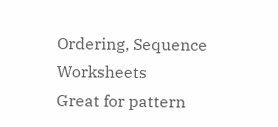Ordering, Sequence Worksheets
Great for pattern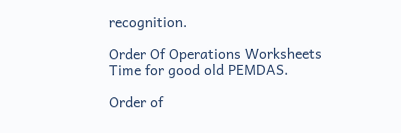recognition.

Order Of Operations Worksheets
Time for good old PEMDAS.

Order of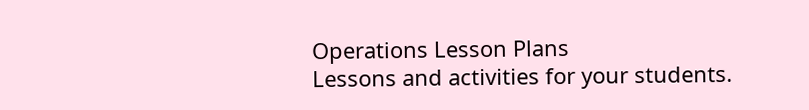Operations Lesson Plans
Lessons and activities for your students.